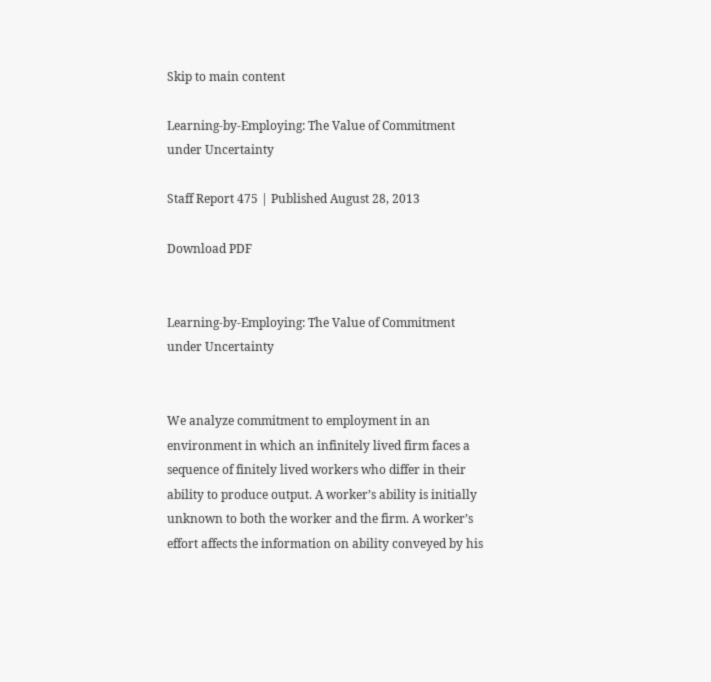Skip to main content

Learning-by-Employing: The Value of Commitment under Uncertainty

Staff Report 475 | Published August 28, 2013

Download PDF


Learning-by-Employing: The Value of Commitment under Uncertainty


We analyze commitment to employment in an environment in which an infinitely lived firm faces a sequence of finitely lived workers who differ in their ability to produce output. A worker’s ability is initially unknown to both the worker and the firm. A worker’s effort affects the information on ability conveyed by his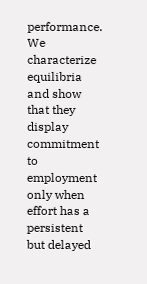performance. We characterize equilibria and show that they display commitment to employment only when effort has a persistent but delayed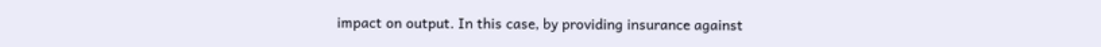impact on output. In this case, by providing insurance against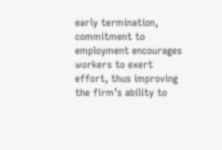early termination, commitment to employment encourages workers to exert effort, thus improving the firm’s ability to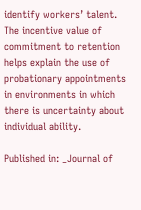identify workers’ talent. The incentive value of commitment to retention helps explain the use of probationary appointments in environments in which there is uncertainty about individual ability.

Published in: _Journal of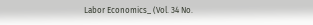Labor Economics_ (Vol. 34 No.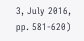3, July 2016, pp. 581-620)